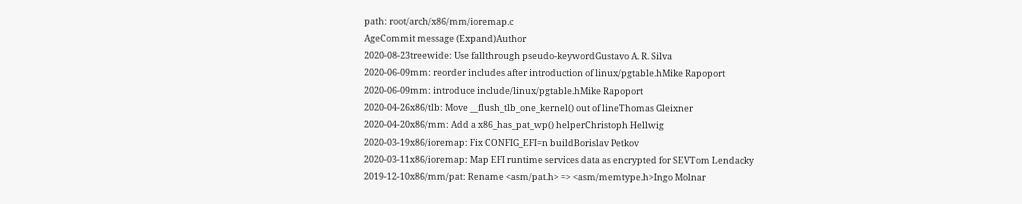path: root/arch/x86/mm/ioremap.c
AgeCommit message (Expand)Author
2020-08-23treewide: Use fallthrough pseudo-keywordGustavo A. R. Silva
2020-06-09mm: reorder includes after introduction of linux/pgtable.hMike Rapoport
2020-06-09mm: introduce include/linux/pgtable.hMike Rapoport
2020-04-26x86/tlb: Move __flush_tlb_one_kernel() out of lineThomas Gleixner
2020-04-20x86/mm: Add a x86_has_pat_wp() helperChristoph Hellwig
2020-03-19x86/ioremap: Fix CONFIG_EFI=n buildBorislav Petkov
2020-03-11x86/ioremap: Map EFI runtime services data as encrypted for SEVTom Lendacky
2019-12-10x86/mm/pat: Rename <asm/pat.h> => <asm/memtype.h>Ingo Molnar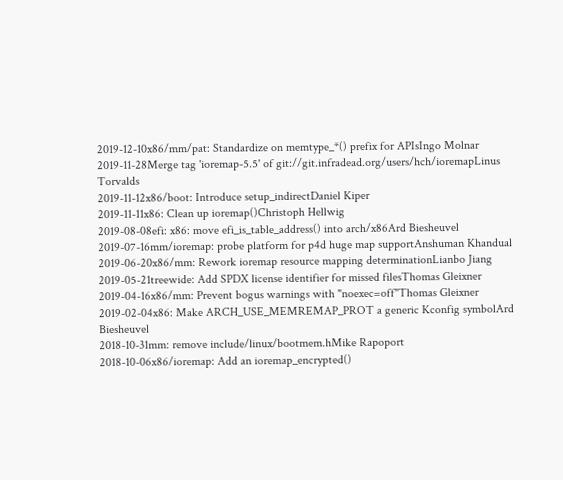2019-12-10x86/mm/pat: Standardize on memtype_*() prefix for APIsIngo Molnar
2019-11-28Merge tag 'ioremap-5.5' of git://git.infradead.org/users/hch/ioremapLinus Torvalds
2019-11-12x86/boot: Introduce setup_indirectDaniel Kiper
2019-11-11x86: Clean up ioremap()Christoph Hellwig
2019-08-08efi: x86: move efi_is_table_address() into arch/x86Ard Biesheuvel
2019-07-16mm/ioremap: probe platform for p4d huge map supportAnshuman Khandual
2019-06-20x86/mm: Rework ioremap resource mapping determinationLianbo Jiang
2019-05-21treewide: Add SPDX license identifier for missed filesThomas Gleixner
2019-04-16x86/mm: Prevent bogus warnings with "noexec=off"Thomas Gleixner
2019-02-04x86: Make ARCH_USE_MEMREMAP_PROT a generic Kconfig symbolArd Biesheuvel
2018-10-31mm: remove include/linux/bootmem.hMike Rapoport
2018-10-06x86/ioremap: Add an ioremap_encrypted()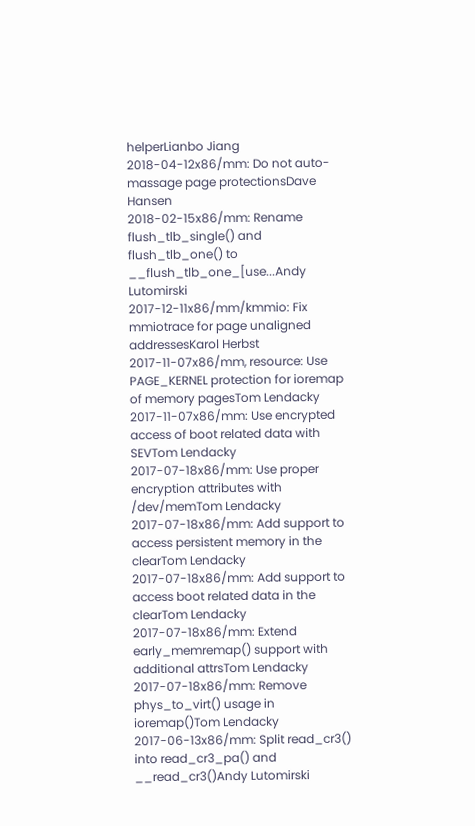helperLianbo Jiang
2018-04-12x86/mm: Do not auto-massage page protectionsDave Hansen
2018-02-15x86/mm: Rename flush_tlb_single() and flush_tlb_one() to __flush_tlb_one_[use...Andy Lutomirski
2017-12-11x86/mm/kmmio: Fix mmiotrace for page unaligned addressesKarol Herbst
2017-11-07x86/mm, resource: Use PAGE_KERNEL protection for ioremap of memory pagesTom Lendacky
2017-11-07x86/mm: Use encrypted access of boot related data with SEVTom Lendacky
2017-07-18x86/mm: Use proper encryption attributes with /dev/memTom Lendacky
2017-07-18x86/mm: Add support to access persistent memory in the clearTom Lendacky
2017-07-18x86/mm: Add support to access boot related data in the clearTom Lendacky
2017-07-18x86/mm: Extend early_memremap() support with additional attrsTom Lendacky
2017-07-18x86/mm: Remove phys_to_virt() usage in ioremap()Tom Lendacky
2017-06-13x86/mm: Split read_cr3() into read_cr3_pa() and __read_cr3()Andy Lutomirski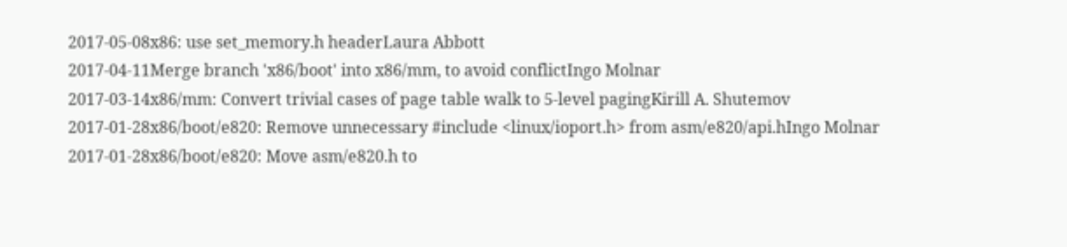2017-05-08x86: use set_memory.h headerLaura Abbott
2017-04-11Merge branch 'x86/boot' into x86/mm, to avoid conflictIngo Molnar
2017-03-14x86/mm: Convert trivial cases of page table walk to 5-level pagingKirill A. Shutemov
2017-01-28x86/boot/e820: Remove unnecessary #include <linux/ioport.h> from asm/e820/api.hIngo Molnar
2017-01-28x86/boot/e820: Move asm/e820.h to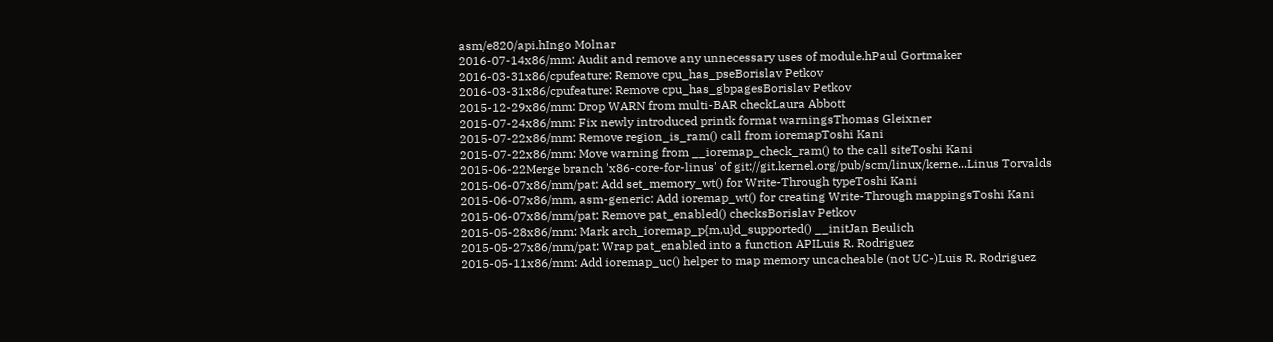asm/e820/api.hIngo Molnar
2016-07-14x86/mm: Audit and remove any unnecessary uses of module.hPaul Gortmaker
2016-03-31x86/cpufeature: Remove cpu_has_pseBorislav Petkov
2016-03-31x86/cpufeature: Remove cpu_has_gbpagesBorislav Petkov
2015-12-29x86/mm: Drop WARN from multi-BAR checkLaura Abbott
2015-07-24x86/mm: Fix newly introduced printk format warningsThomas Gleixner
2015-07-22x86/mm: Remove region_is_ram() call from ioremapToshi Kani
2015-07-22x86/mm: Move warning from __ioremap_check_ram() to the call siteToshi Kani
2015-06-22Merge branch 'x86-core-for-linus' of git://git.kernel.org/pub/scm/linux/kerne...Linus Torvalds
2015-06-07x86/mm/pat: Add set_memory_wt() for Write-Through typeToshi Kani
2015-06-07x86/mm, asm-generic: Add ioremap_wt() for creating Write-Through mappingsToshi Kani
2015-06-07x86/mm/pat: Remove pat_enabled() checksBorislav Petkov
2015-05-28x86/mm: Mark arch_ioremap_p{m,u}d_supported() __initJan Beulich
2015-05-27x86/mm/pat: Wrap pat_enabled into a function APILuis R. Rodriguez
2015-05-11x86/mm: Add ioremap_uc() helper to map memory uncacheable (not UC-)Luis R. Rodriguez